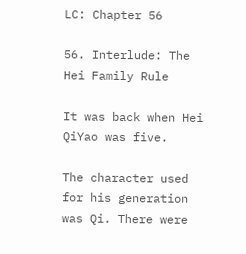LC: Chapter 56

56. Interlude: The Hei Family Rule

It was back when Hei QiYao was five.

The character used for his generation was Qi. There were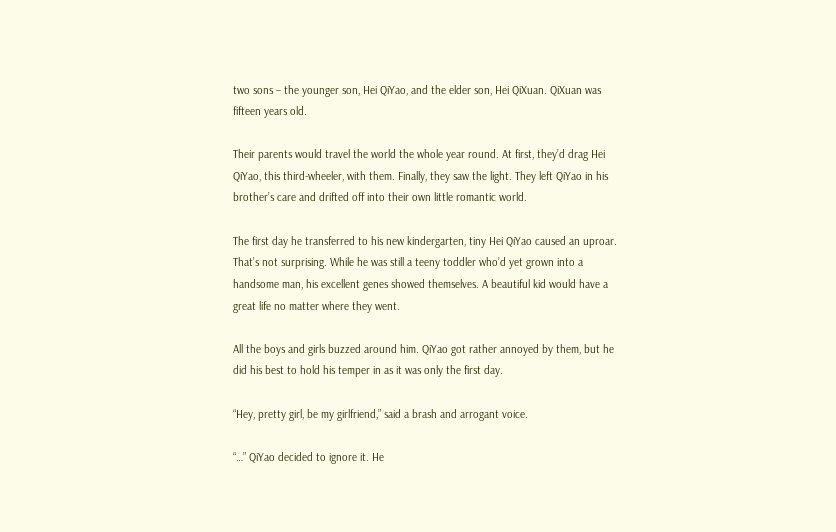two sons – the younger son, Hei QiYao, and the elder son, Hei QiXuan. QiXuan was fifteen years old.

Their parents would travel the world the whole year round. At first, they’d drag Hei QiYao, this third-wheeler, with them. Finally, they saw the light. They left QiYao in his brother’s care and drifted off into their own little romantic world.

The first day he transferred to his new kindergarten, tiny Hei QiYao caused an uproar. That’s not surprising. While he was still a teeny toddler who’d yet grown into a handsome man, his excellent genes showed themselves. A beautiful kid would have a great life no matter where they went.

All the boys and girls buzzed around him. QiYao got rather annoyed by them, but he did his best to hold his temper in as it was only the first day.

“Hey, pretty girl, be my girlfriend,” said a brash and arrogant voice.

“…” QiYao decided to ignore it. He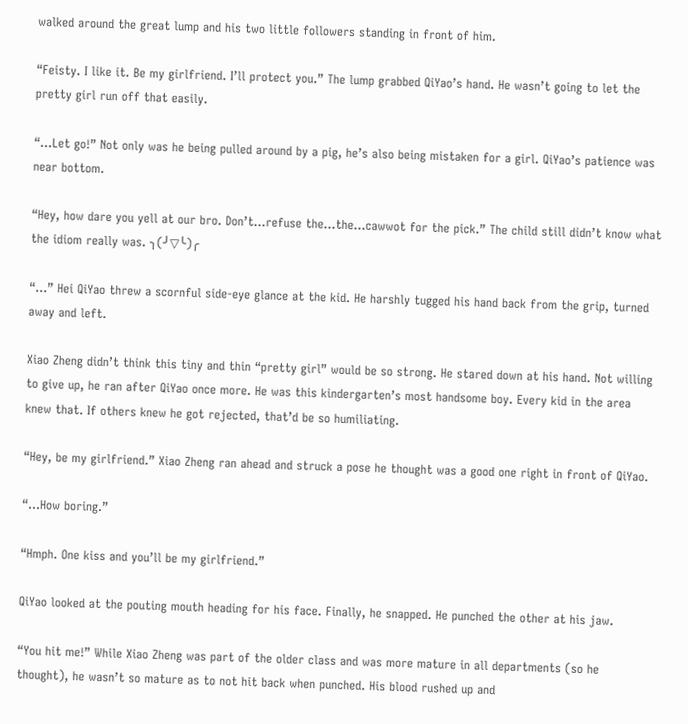walked around the great lump and his two little followers standing in front of him.

“Feisty. I like it. Be my girlfriend. I’ll protect you.” The lump grabbed QiYao’s hand. He wasn’t going to let the pretty girl run off that easily.

“…Let go!” Not only was he being pulled around by a pig, he’s also being mistaken for a girl. QiYao’s patience was near bottom.

“Hey, how dare you yell at our bro. Don’t…refuse the…the…cawwot for the pick.” The child still didn’t know what the idiom really was. ╮(╯▽╰)╭

“…” Hei QiYao threw a scornful side-eye glance at the kid. He harshly tugged his hand back from the grip, turned away and left.

Xiao Zheng didn’t think this tiny and thin “pretty girl” would be so strong. He stared down at his hand. Not willing to give up, he ran after QiYao once more. He was this kindergarten’s most handsome boy. Every kid in the area knew that. If others knew he got rejected, that’d be so humiliating.

“Hey, be my girlfriend.” Xiao Zheng ran ahead and struck a pose he thought was a good one right in front of QiYao.

“…How boring.”

“Hmph. One kiss and you’ll be my girlfriend.”

QiYao looked at the pouting mouth heading for his face. Finally, he snapped. He punched the other at his jaw.

“You hit me!” While Xiao Zheng was part of the older class and was more mature in all departments (so he thought), he wasn’t so mature as to not hit back when punched. His blood rushed up and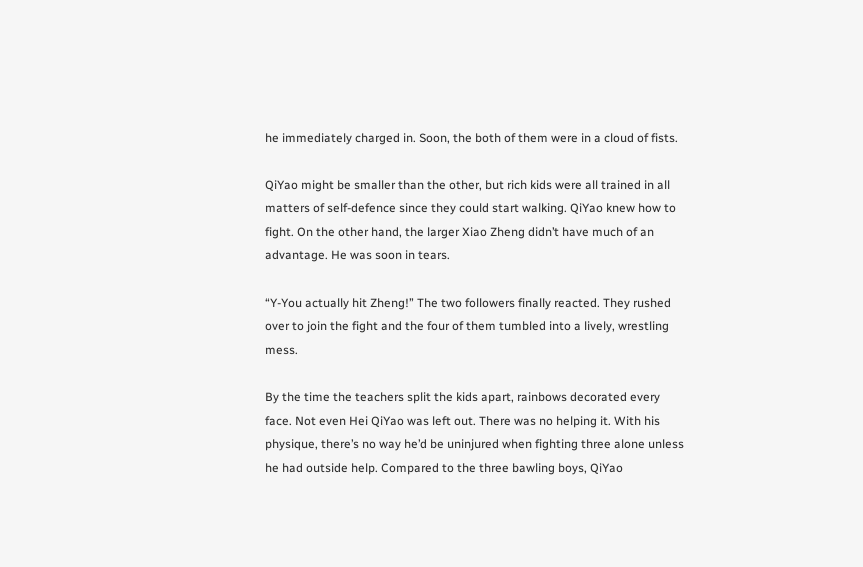he immediately charged in. Soon, the both of them were in a cloud of fists.

QiYao might be smaller than the other, but rich kids were all trained in all matters of self-defence since they could start walking. QiYao knew how to fight. On the other hand, the larger Xiao Zheng didn’t have much of an advantage. He was soon in tears.

“Y-You actually hit Zheng!” The two followers finally reacted. They rushed over to join the fight and the four of them tumbled into a lively, wrestling mess.

By the time the teachers split the kids apart, rainbows decorated every face. Not even Hei QiYao was left out. There was no helping it. With his physique, there’s no way he’d be uninjured when fighting three alone unless he had outside help. Compared to the three bawling boys, QiYao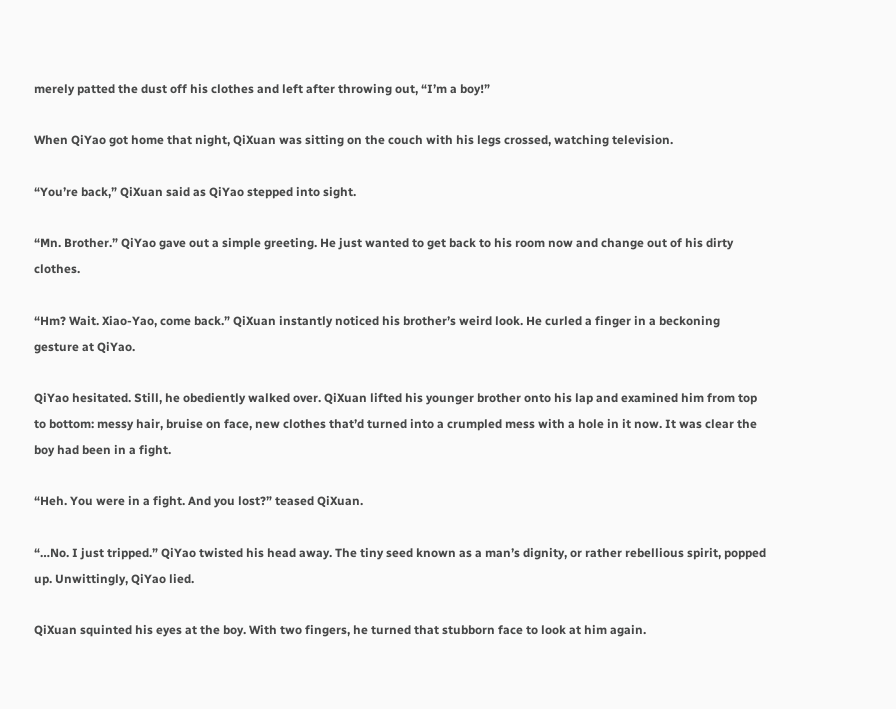merely patted the dust off his clothes and left after throwing out, “I’m a boy!”

When QiYao got home that night, QiXuan was sitting on the couch with his legs crossed, watching television.

“You’re back,” QiXuan said as QiYao stepped into sight.

“Mn. Brother.” QiYao gave out a simple greeting. He just wanted to get back to his room now and change out of his dirty clothes.

“Hm? Wait. Xiao-Yao, come back.” QiXuan instantly noticed his brother’s weird look. He curled a finger in a beckoning gesture at QiYao.

QiYao hesitated. Still, he obediently walked over. QiXuan lifted his younger brother onto his lap and examined him from top to bottom: messy hair, bruise on face, new clothes that’d turned into a crumpled mess with a hole in it now. It was clear the boy had been in a fight.

“Heh. You were in a fight. And you lost?” teased QiXuan.

“…No. I just tripped.” QiYao twisted his head away. The tiny seed known as a man’s dignity, or rather rebellious spirit, popped up. Unwittingly, QiYao lied.

QiXuan squinted his eyes at the boy. With two fingers, he turned that stubborn face to look at him again.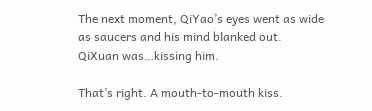The next moment, QiYao’s eyes went as wide as saucers and his mind blanked out. QiXuan was…kissing him.

That’s right. A mouth-to-mouth kiss.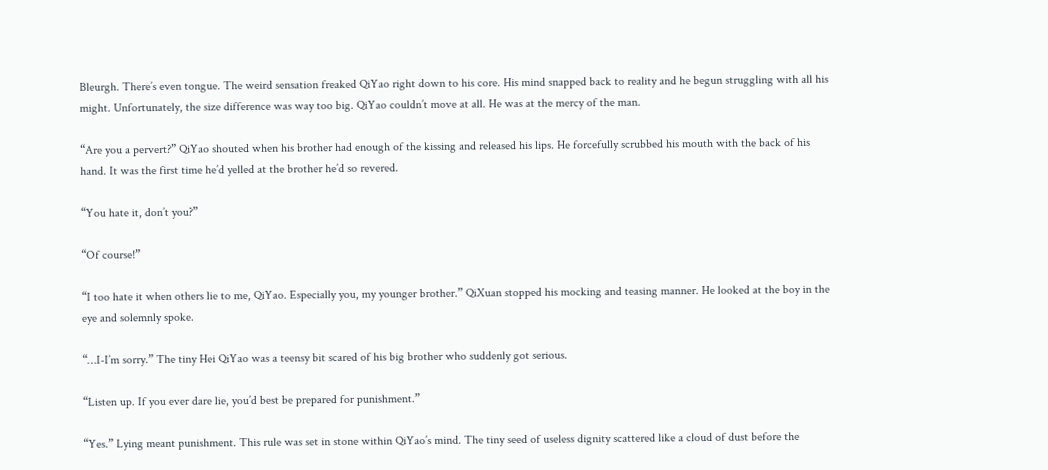Bleurgh. There’s even tongue. The weird sensation freaked QiYao right down to his core. His mind snapped back to reality and he begun struggling with all his might. Unfortunately, the size difference was way too big. QiYao couldn’t move at all. He was at the mercy of the man.

“Are you a pervert?” QiYao shouted when his brother had enough of the kissing and released his lips. He forcefully scrubbed his mouth with the back of his hand. It was the first time he’d yelled at the brother he’d so revered.

“You hate it, don’t you?”

“Of course!”

“I too hate it when others lie to me, QiYao. Especially you, my younger brother.” QiXuan stopped his mocking and teasing manner. He looked at the boy in the eye and solemnly spoke.

“…I-I’m sorry.” The tiny Hei QiYao was a teensy bit scared of his big brother who suddenly got serious.

“Listen up. If you ever dare lie, you’d best be prepared for punishment.”

“Yes.” Lying meant punishment. This rule was set in stone within QiYao’s mind. The tiny seed of useless dignity scattered like a cloud of dust before the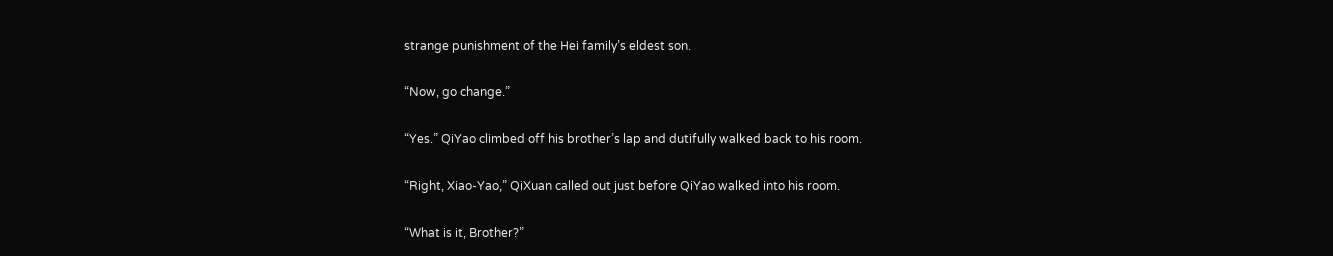strange punishment of the Hei family’s eldest son.

“Now, go change.”

“Yes.” QiYao climbed off his brother’s lap and dutifully walked back to his room.

“Right, Xiao-Yao,” QiXuan called out just before QiYao walked into his room.

“What is it, Brother?”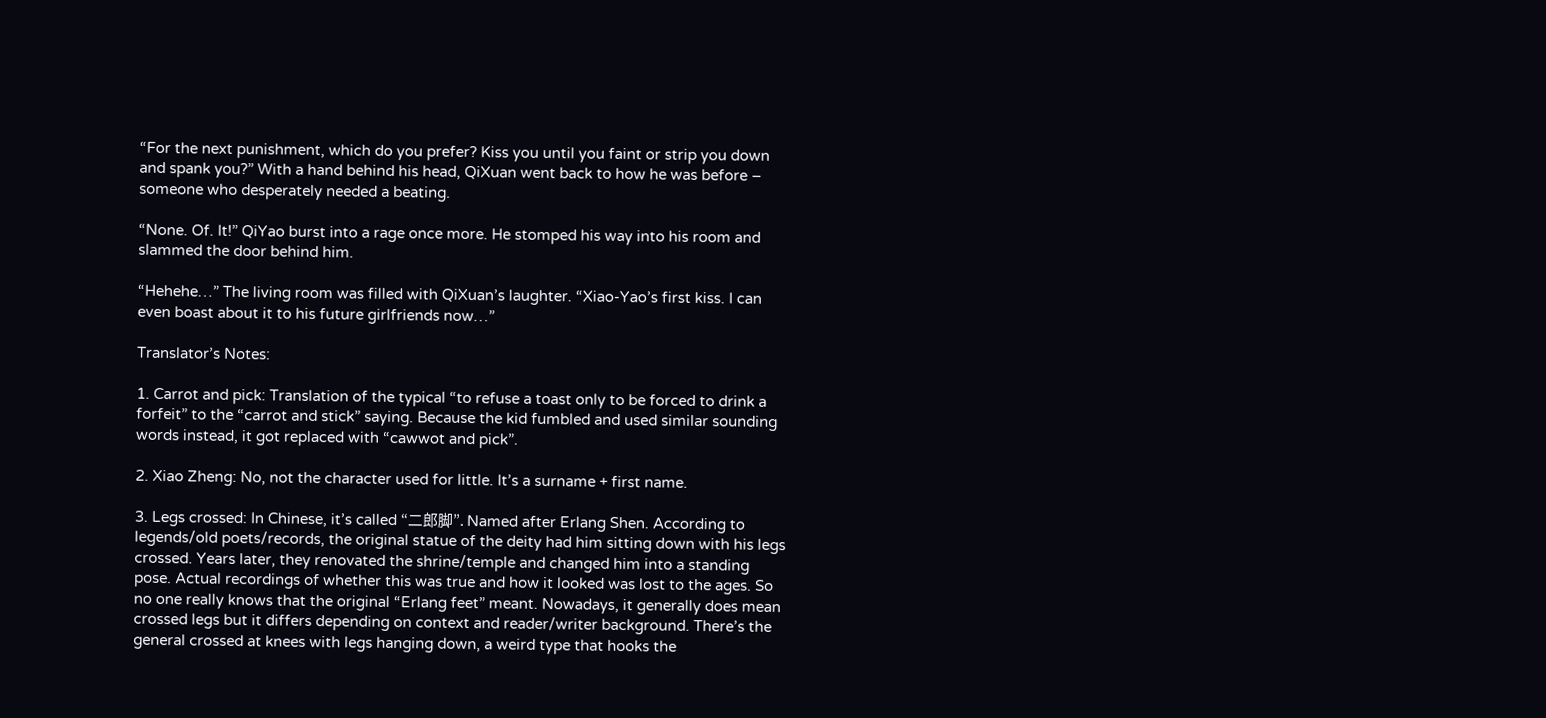“For the next punishment, which do you prefer? Kiss you until you faint or strip you down and spank you?” With a hand behind his head, QiXuan went back to how he was before – someone who desperately needed a beating.

“None. Of. It!” QiYao burst into a rage once more. He stomped his way into his room and slammed the door behind him.

“Hehehe…” The living room was filled with QiXuan’s laughter. “Xiao-Yao’s first kiss. I can even boast about it to his future girlfriends now…”

Translator’s Notes:

1. Carrot and pick: Translation of the typical “to refuse a toast only to be forced to drink a forfeit” to the “carrot and stick” saying. Because the kid fumbled and used similar sounding words instead, it got replaced with “cawwot and pick”.

2. Xiao Zheng: No, not the character used for little. It’s a surname + first name.

3. Legs crossed: In Chinese, it’s called “二郎脚”. Named after Erlang Shen. According to legends/old poets/records, the original statue of the deity had him sitting down with his legs crossed. Years later, they renovated the shrine/temple and changed him into a standing pose. Actual recordings of whether this was true and how it looked was lost to the ages. So no one really knows that the original “Erlang feet” meant. Nowadays, it generally does mean crossed legs but it differs depending on context and reader/writer background. There’s the general crossed at knees with legs hanging down, a weird type that hooks the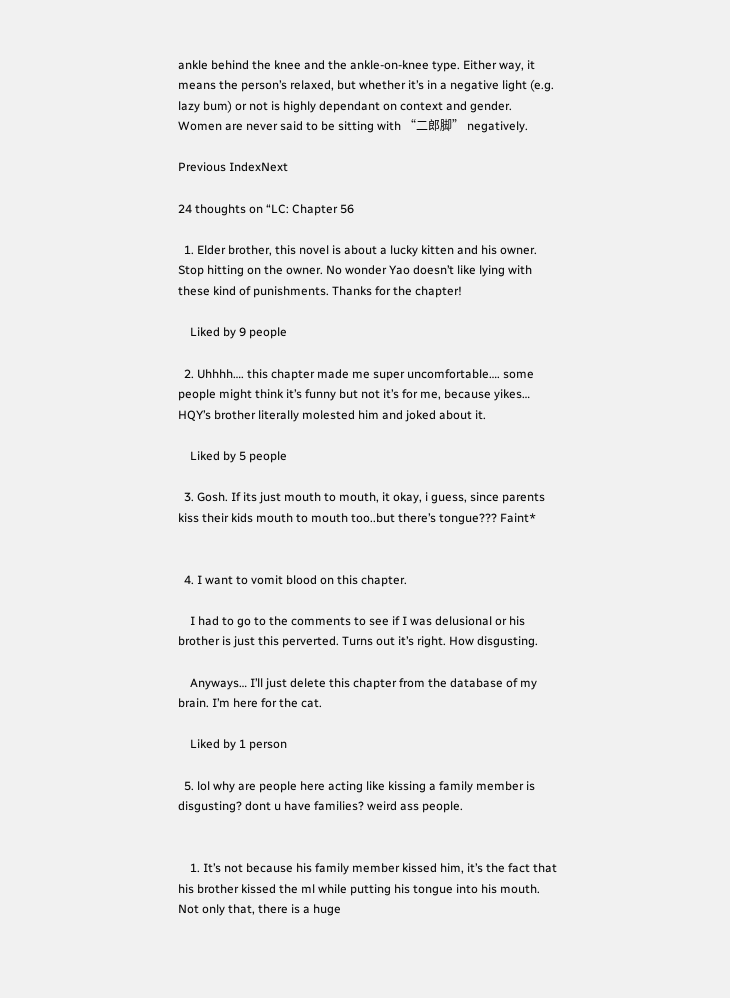ankle behind the knee and the ankle-on-knee type. Either way, it means the person’s relaxed, but whether it’s in a negative light (e.g. lazy bum) or not is highly dependant on context and gender. Women are never said to be sitting with “二郎脚” negatively.

Previous IndexNext

24 thoughts on “LC: Chapter 56

  1. Elder brother, this novel is about a lucky kitten and his owner. Stop hitting on the owner. No wonder Yao doesn’t like lying with these kind of punishments. Thanks for the chapter!

    Liked by 9 people

  2. Uhhhh…. this chapter made me super uncomfortable…. some people might think it’s funny but not it’s for me, because yikes… HQY’s brother literally molested him and joked about it.

    Liked by 5 people

  3. Gosh. If its just mouth to mouth, it okay, i guess, since parents kiss their kids mouth to mouth too..but there’s tongue??? Faint*


  4. I want to vomit blood on this chapter.

    I had to go to the comments to see if I was delusional or his brother is just this perverted. Turns out it’s right. How disgusting.

    Anyways… I’ll just delete this chapter from the database of my brain. I’m here for the cat.

    Liked by 1 person

  5. lol why are people here acting like kissing a family member is disgusting? dont u have families? weird ass people.


    1. It’s not because his family member kissed him, it’s the fact that his brother kissed the ml while putting his tongue into his mouth. Not only that, there is a huge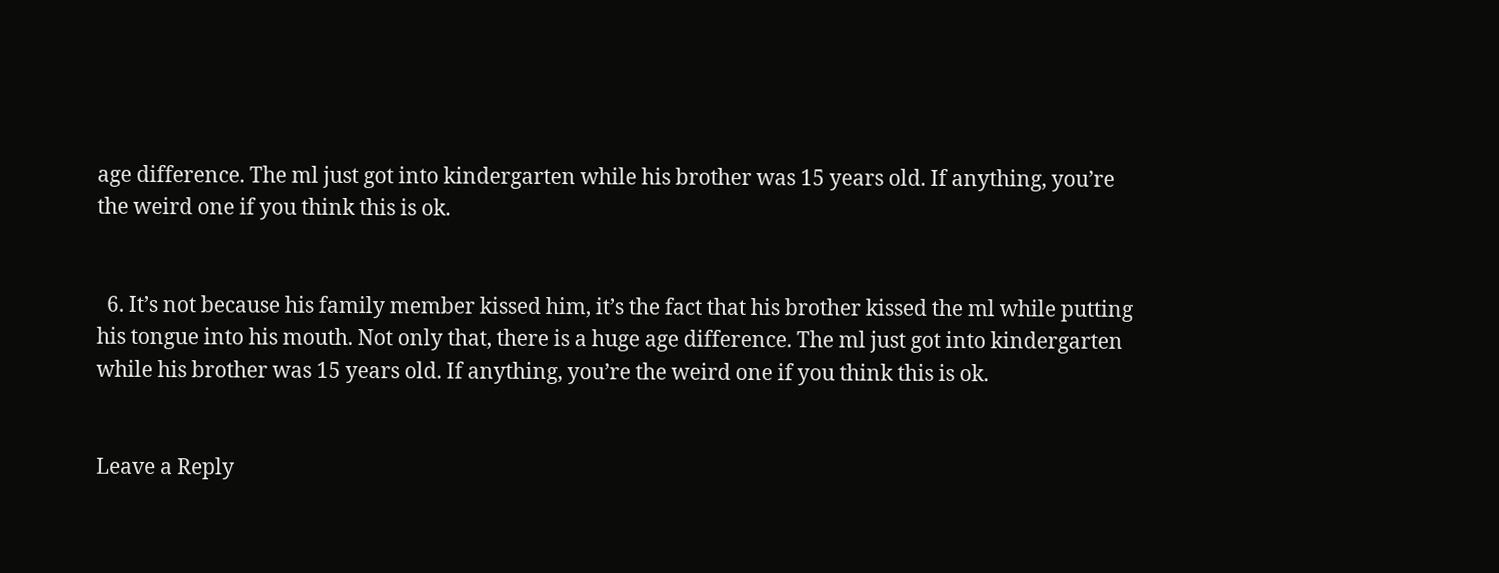age difference. The ml just got into kindergarten while his brother was 15 years old. If anything, you’re the weird one if you think this is ok.


  6. It’s not because his family member kissed him, it’s the fact that his brother kissed the ml while putting his tongue into his mouth. Not only that, there is a huge age difference. The ml just got into kindergarten while his brother was 15 years old. If anything, you’re the weird one if you think this is ok.


Leave a Reply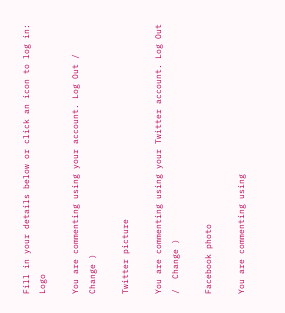Fill in your details below or click an icon to log in: Logo

You are commenting using your account. Log Out /  Change )

Twitter picture

You are commenting using your Twitter account. Log Out /  Change )

Facebook photo

You are commenting using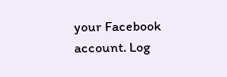your Facebook account. Log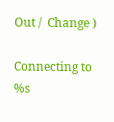Out /  Change )

Connecting to %s